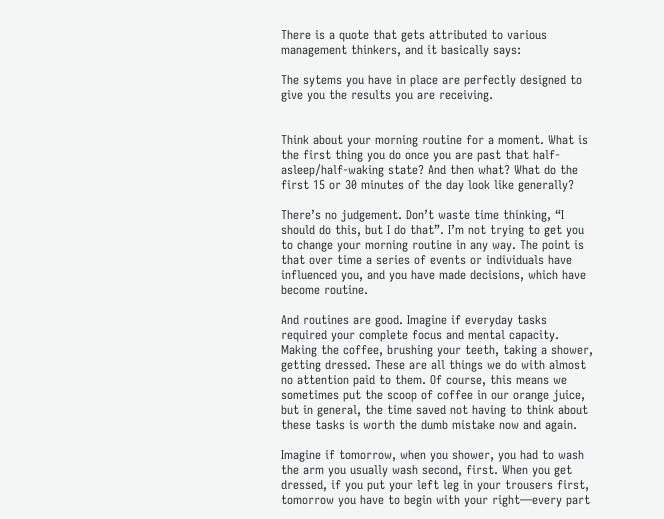There is a quote that gets attributed to various management thinkers, and it basically says:

The sytems you have in place are perfectly designed to give you the results you are receiving.


Think about your morning routine for a moment. What is the first thing you do once you are past that half-asleep/half-waking state? And then what? What do the first 15 or 30 minutes of the day look like generally?

There’s no judgement. Don’t waste time thinking, “I should do this, but I do that”. I’m not trying to get you to change your morning routine in any way. The point is that over time a series of events or individuals have influenced you, and you have made decisions, which have become routine.

And routines are good. Imagine if everyday tasks required your complete focus and mental capacity. Making the coffee, brushing your teeth, taking a shower, getting dressed. These are all things we do with almost no attention paid to them. Of course, this means we sometimes put the scoop of coffee in our orange juice, but in general, the time saved not having to think about these tasks is worth the dumb mistake now and again.

Imagine if tomorrow, when you shower, you had to wash the arm you usually wash second, first. When you get dressed, if you put your left leg in your trousers first, tomorrow you have to begin with your right—every part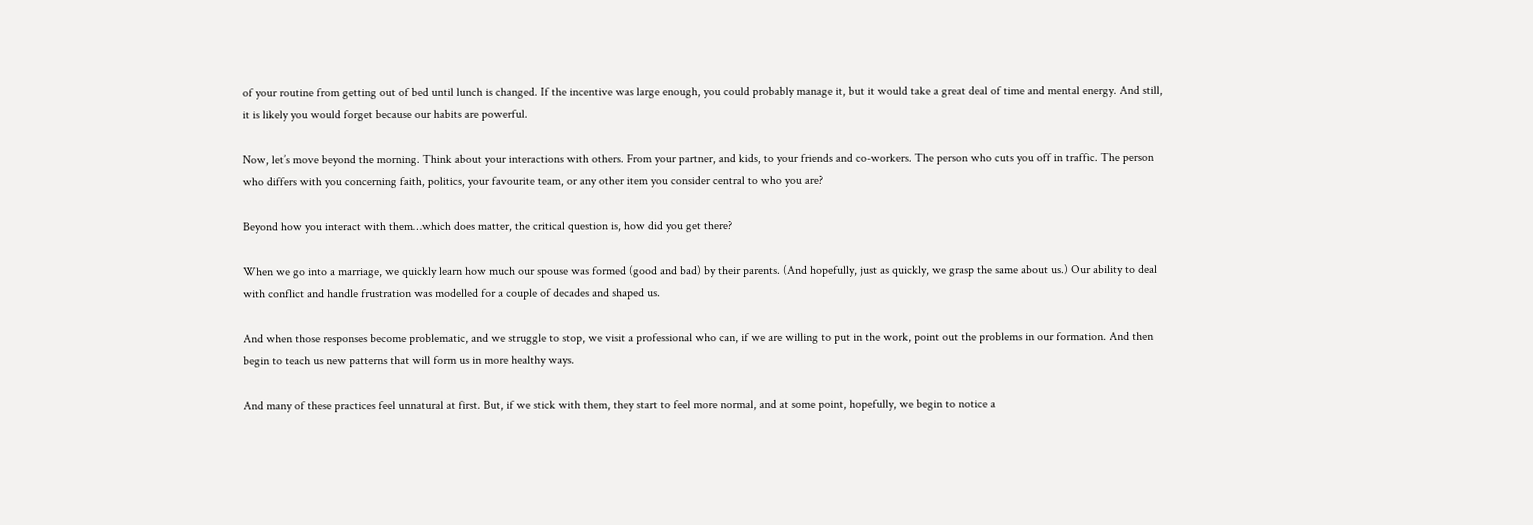of your routine from getting out of bed until lunch is changed. If the incentive was large enough, you could probably manage it, but it would take a great deal of time and mental energy. And still, it is likely you would forget because our habits are powerful.

Now, let’s move beyond the morning. Think about your interactions with others. From your partner, and kids, to your friends and co-workers. The person who cuts you off in traffic. The person who differs with you concerning faith, politics, your favourite team, or any other item you consider central to who you are?

Beyond how you interact with them…which does matter, the critical question is, how did you get there?

When we go into a marriage, we quickly learn how much our spouse was formed (good and bad) by their parents. (And hopefully, just as quickly, we grasp the same about us.) Our ability to deal with conflict and handle frustration was modelled for a couple of decades and shaped us.

And when those responses become problematic, and we struggle to stop, we visit a professional who can, if we are willing to put in the work, point out the problems in our formation. And then begin to teach us new patterns that will form us in more healthy ways.

And many of these practices feel unnatural at first. But, if we stick with them, they start to feel more normal, and at some point, hopefully, we begin to notice a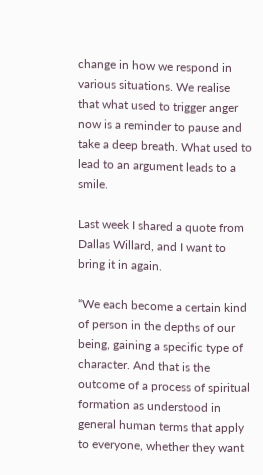change in how we respond in various situations. We realise that what used to trigger anger now is a reminder to pause and take a deep breath. What used to lead to an argument leads to a smile.

Last week I shared a quote from Dallas Willard, and I want to bring it in again.

“We each become a certain kind of person in the depths of our being, gaining a specific type of character. And that is the outcome of a process of spiritual formation as understood in general human terms that apply to everyone, whether they want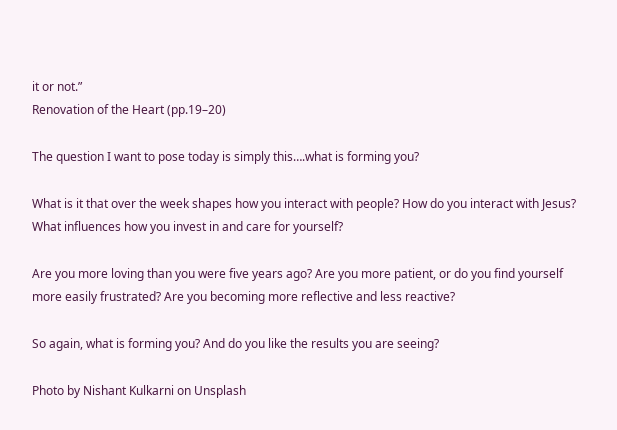it or not.”
Renovation of the Heart (pp.19–20)

The question I want to pose today is simply this….what is forming you?

What is it that over the week shapes how you interact with people? How do you interact with Jesus? What influences how you invest in and care for yourself?

Are you more loving than you were five years ago? Are you more patient, or do you find yourself more easily frustrated? Are you becoming more reflective and less reactive?

So again, what is forming you? And do you like the results you are seeing?

Photo by Nishant Kulkarni on Unsplash